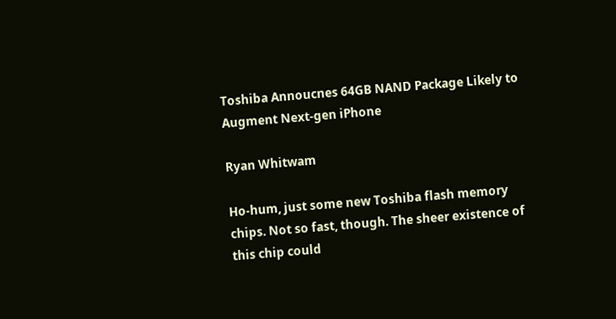Toshiba Annoucnes 64GB NAND Package Likely to Augment Next-gen iPhone

Ryan Whitwam

Ho-hum, just some new Toshiba flash memory chips. Not so fast, though. The sheer existence of this chip could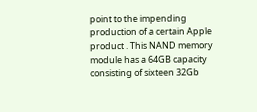point to the impending production of a certain Apple product . This NAND memory module has a 64GB capacity consisting of sixteen 32Gb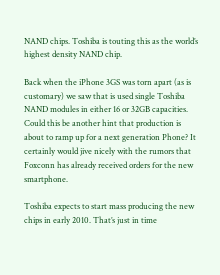NAND chips. Toshiba is touting this as the world’s highest density NAND chip.

Back when the iPhone 3GS was torn apart (as is customary) we saw that is used single Toshiba NAND modules in either 16 or 32GB capacities. Could this be another hint that production is about to ramp up for a next generation Phone? It certainly would jive nicely with the rumors that Foxconn has already received orders for the new smartphone.

Toshiba expects to start mass producing the new chips in early 2010. That’s just in time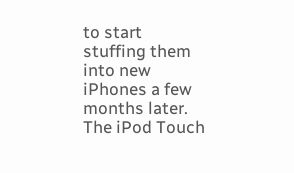to start stuffing them into new iPhones a few months later. The iPod Touch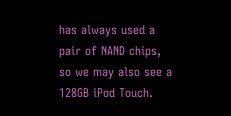has always used a pair of NAND chips, so we may also see a 128GB iPod Touch.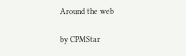Around the web

by CPMStar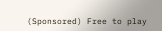(Sponsored) Free to play